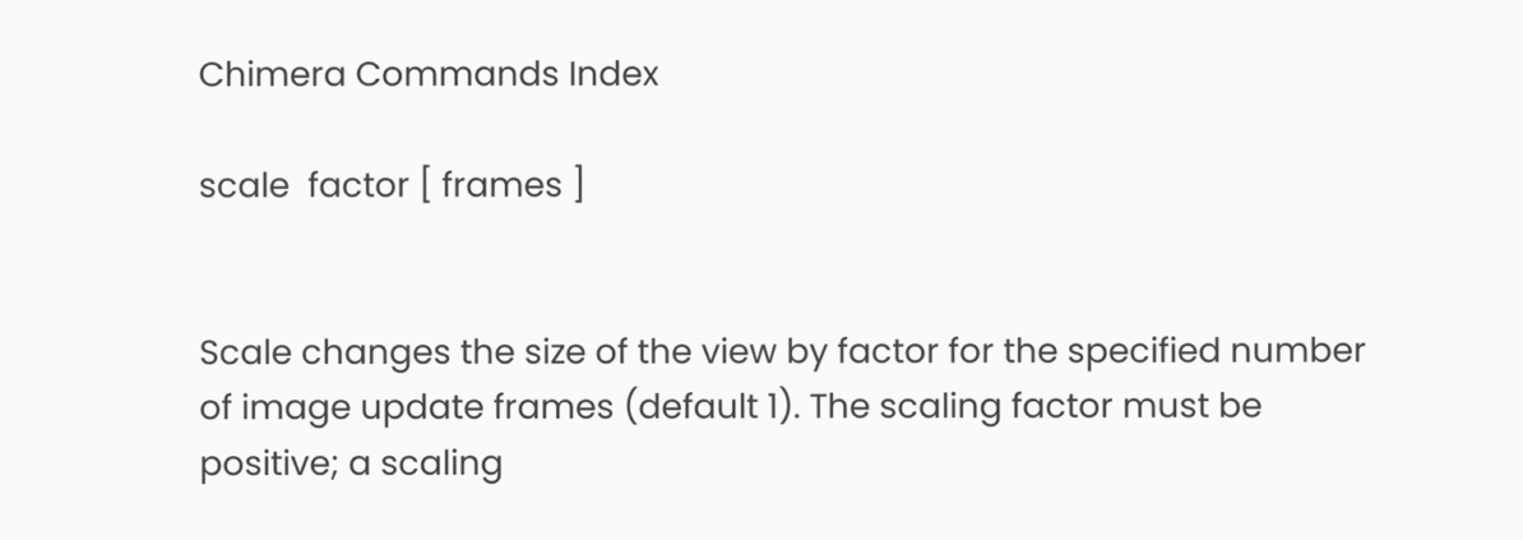Chimera Commands Index

scale  factor [ frames ]


Scale changes the size of the view by factor for the specified number of image update frames (default 1). The scaling factor must be positive; a scaling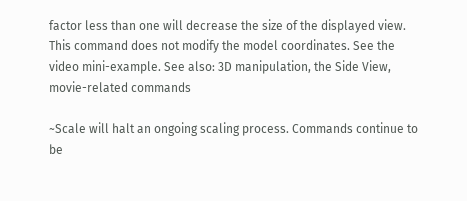factor less than one will decrease the size of the displayed view. This command does not modify the model coordinates. See the video mini-example. See also: 3D manipulation, the Side View, movie-related commands

~Scale will halt an ongoing scaling process. Commands continue to be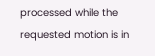processed while the requested motion is in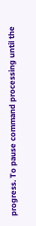progress. To pause command processing until the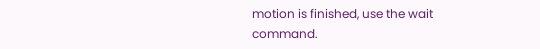motion is finished, use the wait command.